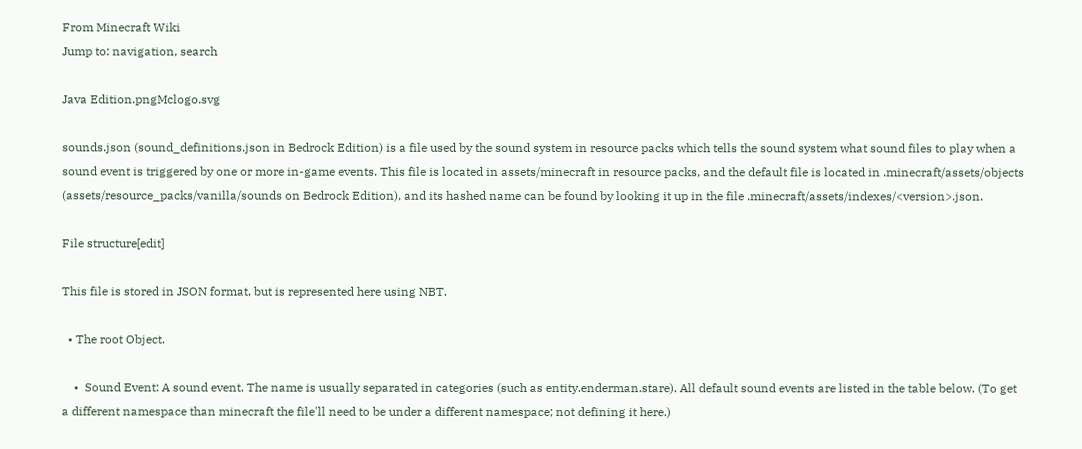From Minecraft Wiki
Jump to: navigation, search

Java Edition.pngMclogo.svg

sounds.json (sound_definitions.json in Bedrock Edition) is a file used by the sound system in resource packs which tells the sound system what sound files to play when a sound event is triggered by one or more in-game events. This file is located in assets/minecraft in resource packs, and the default file is located in .minecraft/assets/objects (assets/resource_packs/vanilla/sounds on Bedrock Edition), and its hashed name can be found by looking it up in the file .minecraft/assets/indexes/<version>.json.

File structure[edit]

This file is stored in JSON format, but is represented here using NBT.

  • The root Object.

    •  Sound Event: A sound event. The name is usually separated in categories (such as entity.enderman.stare). All default sound events are listed in the table below. (To get a different namespace than minecraft the file'll need to be under a different namespace; not defining it here.)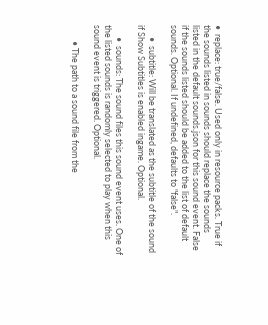•  replace: true/false. Used only in resource packs. True if the sounds listed in sounds should replace the sounds listed in the default sounds.json for this sound event. False if the sounds listed should be added to the list of default sounds. Optional. If undefined, defaults to "false".

      •  subtitle: Will be translated as the subtitle of the sound if Show Subtitles is enabled ingame. Optional.

      •  sounds: The sound files this sound event uses. One of the listed sounds is randomly selected to play when this sound event is triggered. Optional.

        • The path to a sound file from the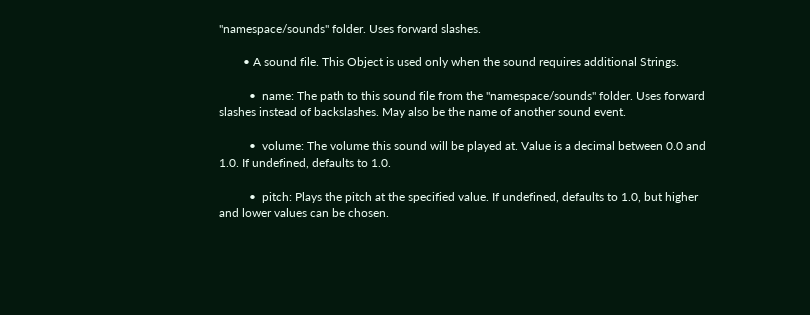"namespace/sounds" folder. Uses forward slashes.

        • A sound file. This Object is used only when the sound requires additional Strings.

          •  name: The path to this sound file from the "namespace/sounds" folder. Uses forward slashes instead of backslashes. May also be the name of another sound event.

          •  volume: The volume this sound will be played at. Value is a decimal between 0.0 and 1.0. If undefined, defaults to 1.0.

          •  pitch: Plays the pitch at the specified value. If undefined, defaults to 1.0, but higher and lower values can be chosen.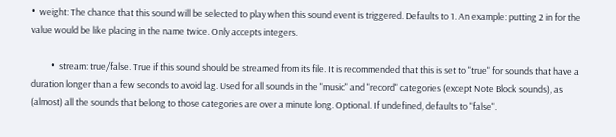•  weight: The chance that this sound will be selected to play when this sound event is triggered. Defaults to 1. An example: putting 2 in for the value would be like placing in the name twice. Only accepts integers.

          •  stream: true/false. True if this sound should be streamed from its file. It is recommended that this is set to "true" for sounds that have a duration longer than a few seconds to avoid lag. Used for all sounds in the "music" and "record" categories (except Note Block sounds), as (almost) all the sounds that belong to those categories are over a minute long. Optional. If undefined, defaults to "false".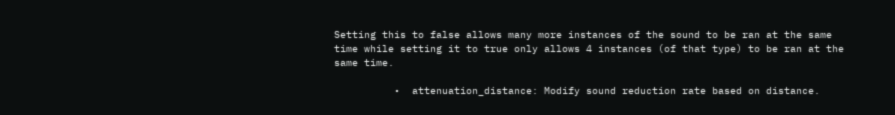Setting this to false allows many more instances of the sound to be ran at the same time while setting it to true only allows 4 instances (of that type) to be ran at the same time.

          •  attenuation_distance: Modify sound reduction rate based on distance.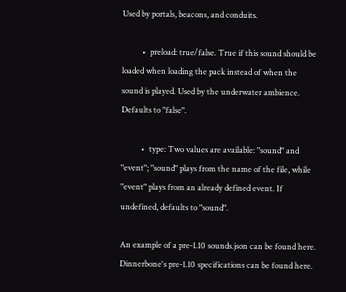Used by portals, beacons, and conduits.

          •  preload: true/false. True if this sound should be loaded when loading the pack instead of when the sound is played. Used by the underwater ambience. Defaults to "false".

          •  type: Two values are available: "sound" and "event"; "sound" plays from the name of the file, while "event" plays from an already defined event. If undefined, defaults to "sound".

An example of a pre-1.10 sounds.json can be found here.
Dinnerbone's pre-1.10 specifications can be found here.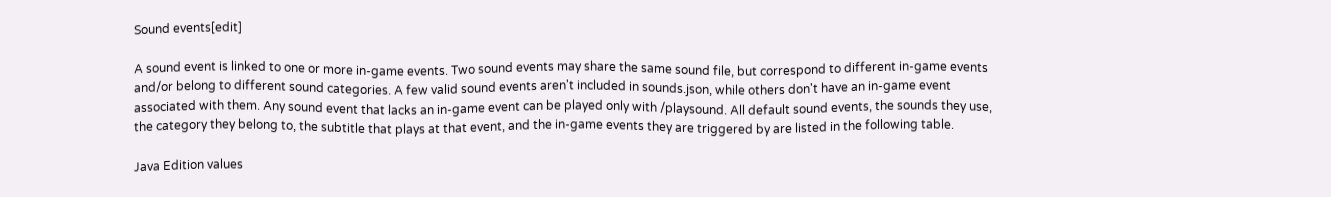Sound events[edit]

A sound event is linked to one or more in-game events. Two sound events may share the same sound file, but correspond to different in-game events and/or belong to different sound categories. A few valid sound events aren't included in sounds.json, while others don't have an in-game event associated with them. Any sound event that lacks an in-game event can be played only with /playsound. All default sound events, the sounds they use, the category they belong to, the subtitle that plays at that event, and the in-game events they are triggered by are listed in the following table.

Java Edition values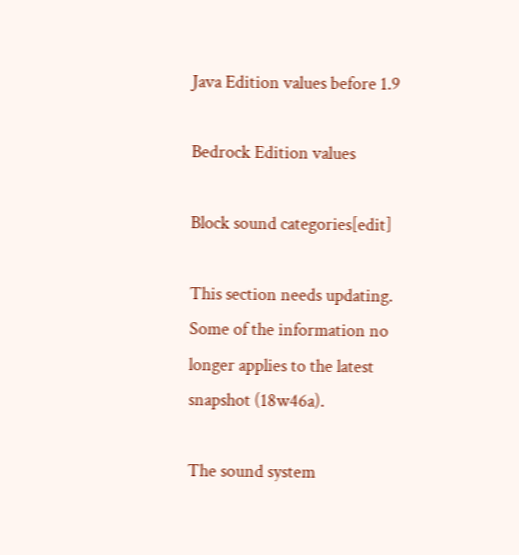Java Edition values before 1.9

Bedrock Edition values

Block sound categories[edit]

This section needs updating. Some of the information no longer applies to the latest snapshot (18w46a).

The sound system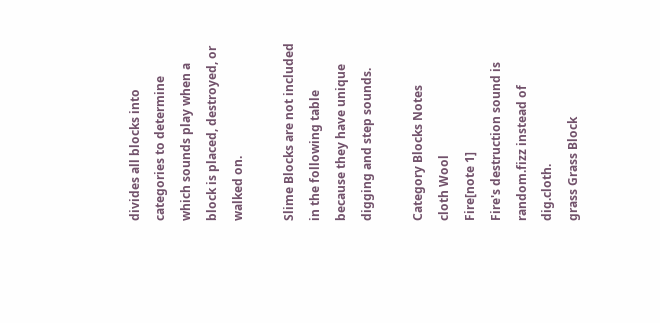divides all blocks into categories to determine which sounds play when a block is placed, destroyed, or walked on.

Slime Blocks are not included in the following table because they have unique digging and step sounds.

Category Blocks Notes
cloth Wool
Fire[note 1]
Fire's destruction sound is random.fizz instead of dig.cloth.
grass Grass Block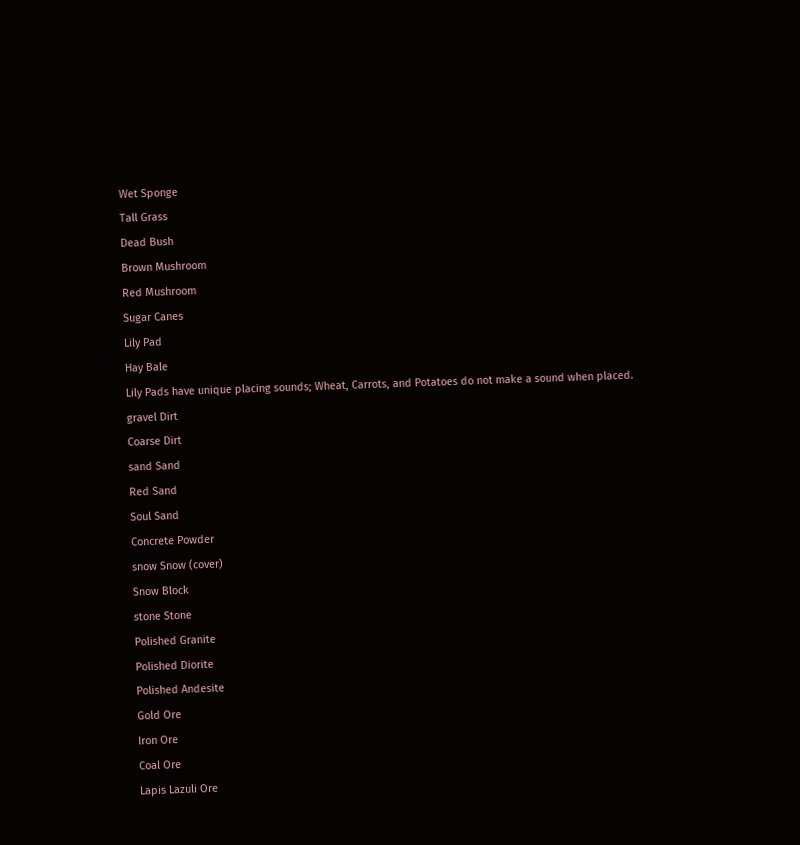Wet Sponge
Tall Grass
Dead Bush
Brown Mushroom
Red Mushroom
Sugar Canes
Lily Pad
Hay Bale
Lily Pads have unique placing sounds; Wheat, Carrots, and Potatoes do not make a sound when placed.
gravel Dirt
Coarse Dirt
sand Sand
Red Sand
Soul Sand
Concrete Powder
snow Snow (cover)
Snow Block
stone Stone
Polished Granite
Polished Diorite
Polished Andesite
Gold Ore
Iron Ore
Coal Ore
Lapis Lazuli Ore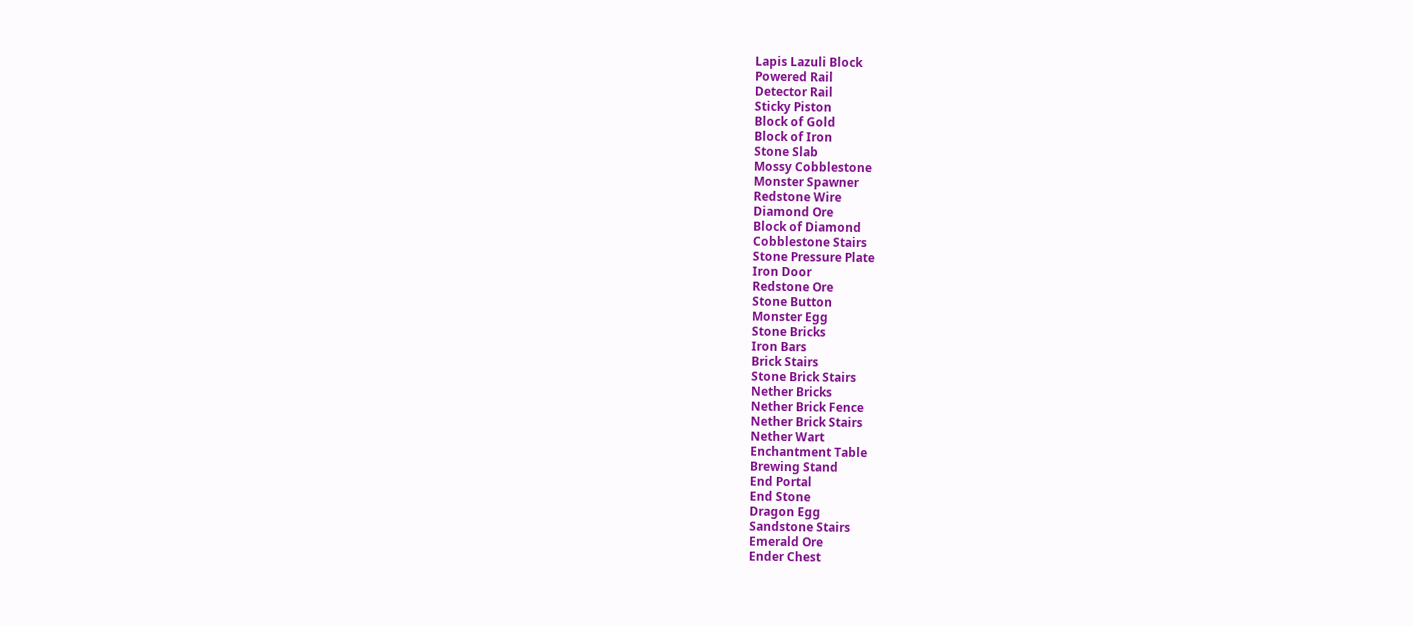Lapis Lazuli Block
Powered Rail
Detector Rail
Sticky Piston
Block of Gold
Block of Iron
Stone Slab
Mossy Cobblestone
Monster Spawner
Redstone Wire
Diamond Ore
Block of Diamond
Cobblestone Stairs
Stone Pressure Plate
Iron Door
Redstone Ore
Stone Button
Monster Egg
Stone Bricks
Iron Bars
Brick Stairs
Stone Brick Stairs
Nether Bricks
Nether Brick Fence
Nether Brick Stairs
Nether Wart
Enchantment Table
Brewing Stand
End Portal
End Stone
Dragon Egg
Sandstone Stairs
Emerald Ore
Ender Chest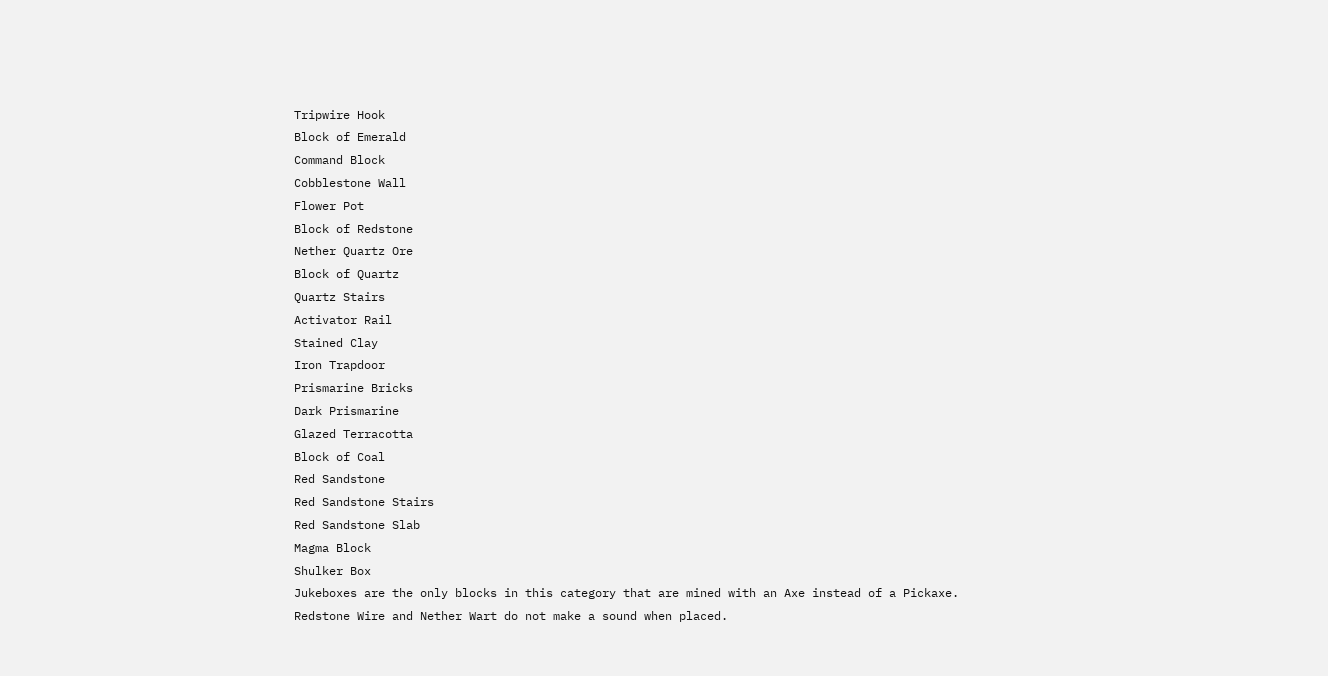Tripwire Hook
Block of Emerald
Command Block
Cobblestone Wall
Flower Pot
Block of Redstone
Nether Quartz Ore
Block of Quartz
Quartz Stairs
Activator Rail
Stained Clay
Iron Trapdoor
Prismarine Bricks
Dark Prismarine
Glazed Terracotta
Block of Coal
Red Sandstone
Red Sandstone Stairs
Red Sandstone Slab
Magma Block
Shulker Box
Jukeboxes are the only blocks in this category that are mined with an Axe instead of a Pickaxe.
Redstone Wire and Nether Wart do not make a sound when placed.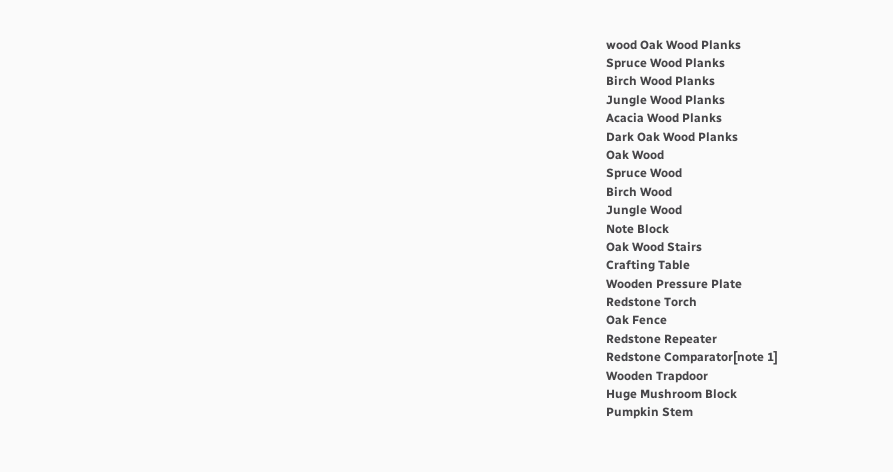wood Oak Wood Planks
Spruce Wood Planks
Birch Wood Planks
Jungle Wood Planks
Acacia Wood Planks
Dark Oak Wood Planks
Oak Wood
Spruce Wood
Birch Wood
Jungle Wood
Note Block
Oak Wood Stairs
Crafting Table
Wooden Pressure Plate
Redstone Torch
Oak Fence
Redstone Repeater
Redstone Comparator[note 1]
Wooden Trapdoor
Huge Mushroom Block
Pumpkin Stem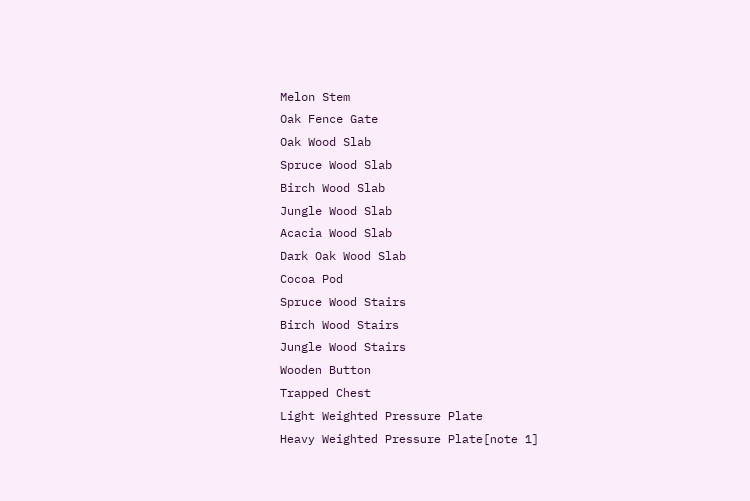Melon Stem
Oak Fence Gate
Oak Wood Slab
Spruce Wood Slab
Birch Wood Slab
Jungle Wood Slab
Acacia Wood Slab
Dark Oak Wood Slab
Cocoa Pod
Spruce Wood Stairs
Birch Wood Stairs
Jungle Wood Stairs
Wooden Button
Trapped Chest
Light Weighted Pressure Plate
Heavy Weighted Pressure Plate[note 1]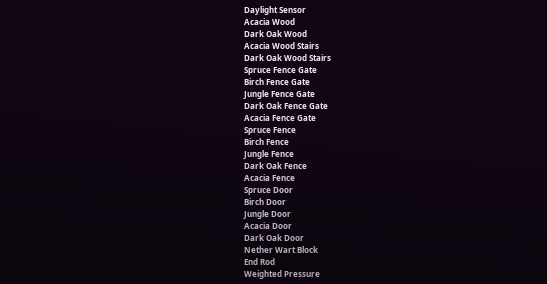Daylight Sensor
Acacia Wood
Dark Oak Wood
Acacia Wood Stairs
Dark Oak Wood Stairs
Spruce Fence Gate
Birch Fence Gate
Jungle Fence Gate
Dark Oak Fence Gate
Acacia Fence Gate
Spruce Fence
Birch Fence
Jungle Fence
Dark Oak Fence
Acacia Fence
Spruce Door
Birch Door
Jungle Door
Acacia Door
Dark Oak Door
Nether Wart Block
End Rod
Weighted Pressure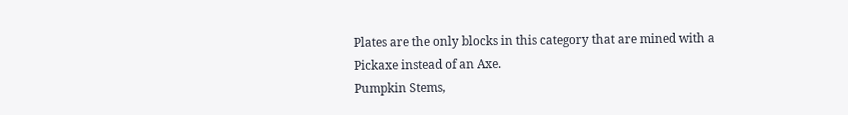Plates are the only blocks in this category that are mined with a Pickaxe instead of an Axe.
Pumpkin Stems,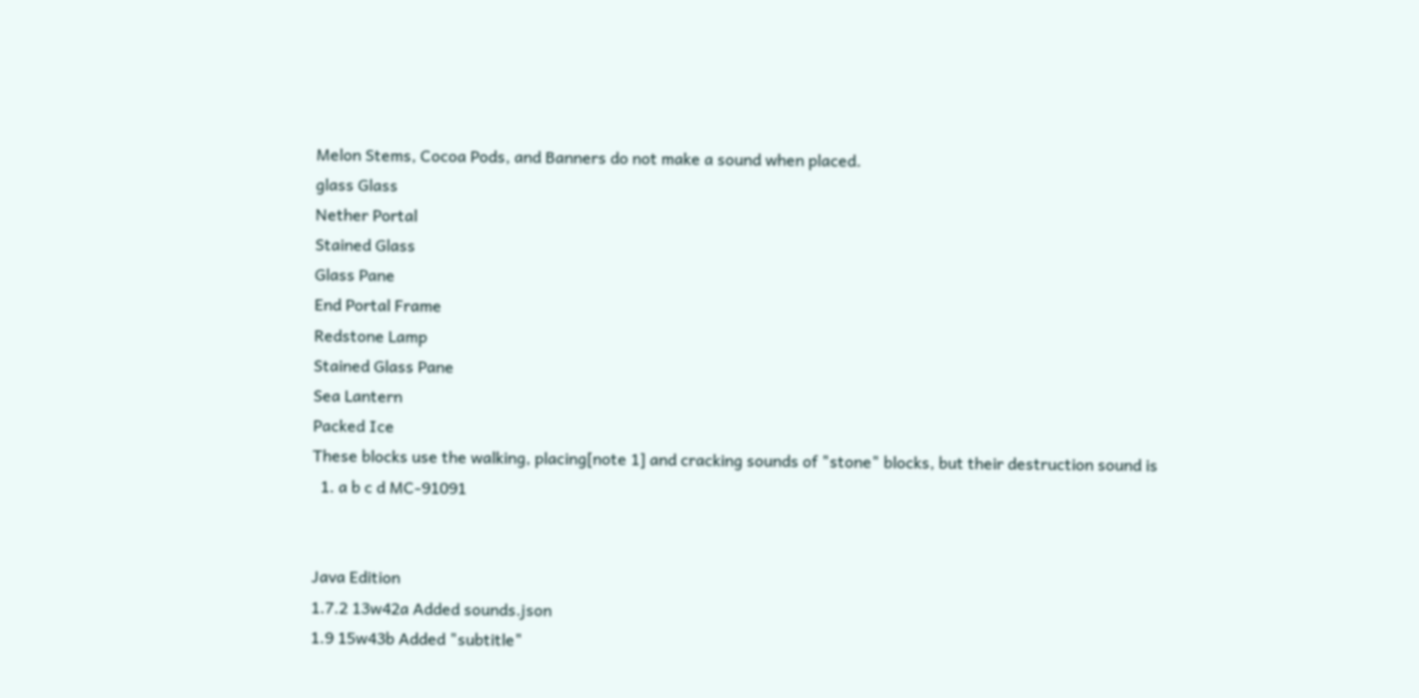Melon Stems, Cocoa Pods, and Banners do not make a sound when placed.
glass Glass
Nether Portal
Stained Glass
Glass Pane
End Portal Frame
Redstone Lamp
Stained Glass Pane
Sea Lantern
Packed Ice
These blocks use the walking, placing[note 1] and cracking sounds of "stone" blocks, but their destruction sound is
  1. a b c d MC-91091


Java Edition
1.7.2 13w42a Added sounds.json
1.9 15w43b Added "subtitle"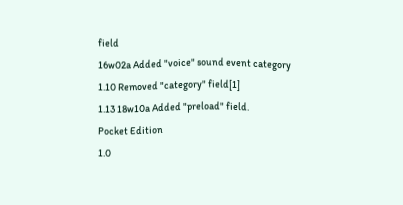field
16w02a Added "voice" sound event category
1.10 Removed "category" field[1]
1.13 18w10a Added "preload" field.
Pocket Edition
1.0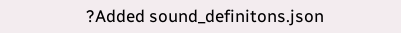?Added sound_definitons.json